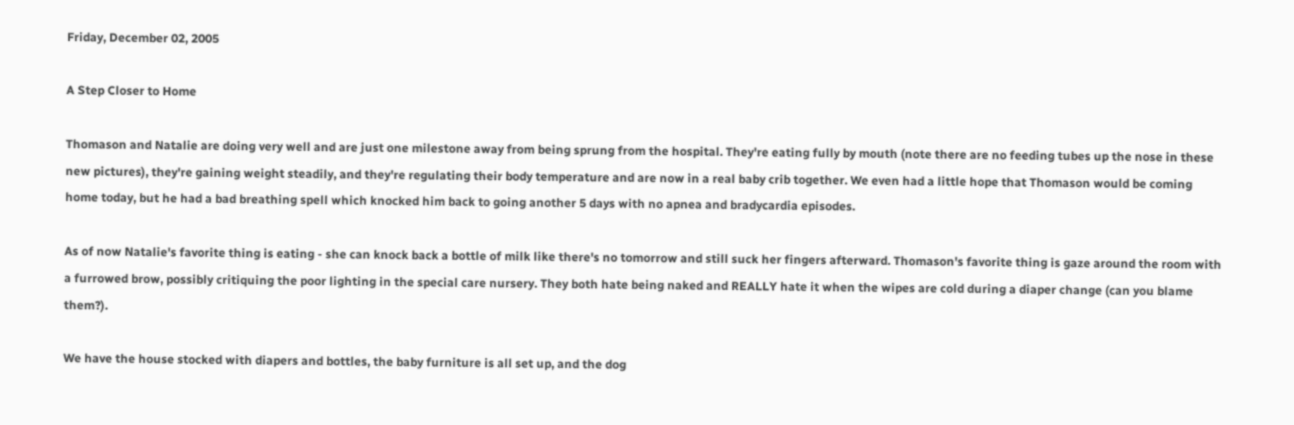Friday, December 02, 2005

A Step Closer to Home

Thomason and Natalie are doing very well and are just one milestone away from being sprung from the hospital. They're eating fully by mouth (note there are no feeding tubes up the nose in these new pictures), they're gaining weight steadily, and they're regulating their body temperature and are now in a real baby crib together. We even had a little hope that Thomason would be coming home today, but he had a bad breathing spell which knocked him back to going another 5 days with no apnea and bradycardia episodes.

As of now Natalie's favorite thing is eating - she can knock back a bottle of milk like there's no tomorrow and still suck her fingers afterward. Thomason's favorite thing is gaze around the room with a furrowed brow, possibly critiquing the poor lighting in the special care nursery. They both hate being naked and REALLY hate it when the wipes are cold during a diaper change (can you blame them?).

We have the house stocked with diapers and bottles, the baby furniture is all set up, and the dog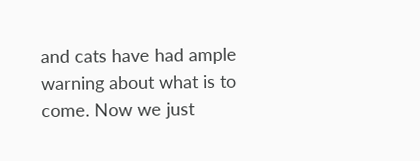and cats have had ample warning about what is to come. Now we just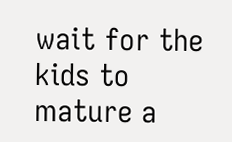wait for the kids to mature a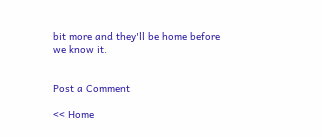bit more and they'll be home before we know it.


Post a Comment

<< Home